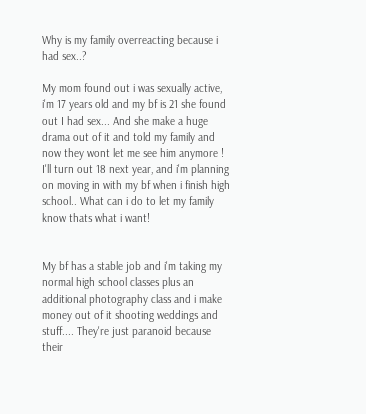Why is my family overreacting because i had sex..?

My mom found out i was sexually active, i'm 17 years old and my bf is 21 she found out I had sex... And she make a huge drama out of it and told my family and now they wont let me see him anymore ! I'll turn out 18 next year, and i'm planning on moving in with my bf when i finish high school.. What can i do to let my family know thats what i want!


My bf has a stable job and i'm taking my normal high school classes plus an additional photography class and i make money out of it shooting weddings and stuff.... They're just paranoid because their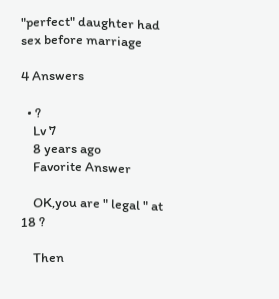"perfect" daughter had sex before marriage

4 Answers

  • ?
    Lv 7
    8 years ago
    Favorite Answer

    OK,you are " legal " at 18 ?

    Then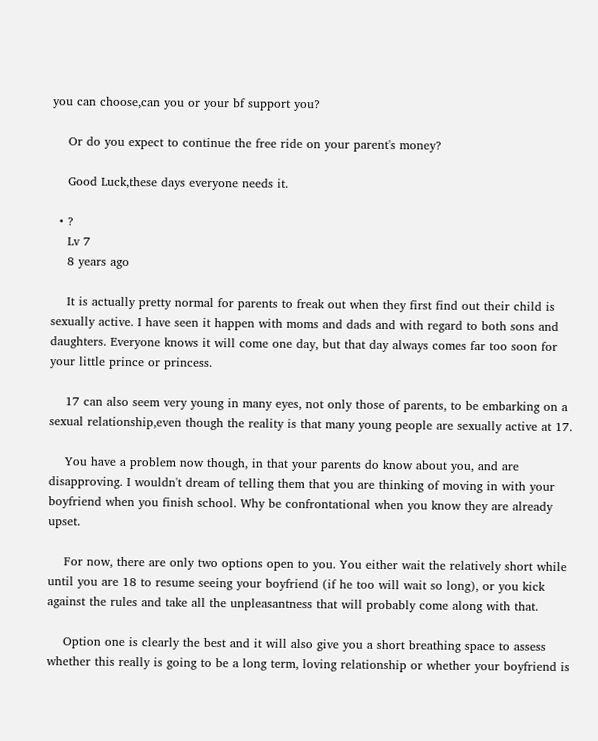you can choose,can you or your bf support you?

    Or do you expect to continue the free ride on your parent's money?

    Good Luck,these days everyone needs it.

  • ?
    Lv 7
    8 years ago

    It is actually pretty normal for parents to freak out when they first find out their child is sexually active. I have seen it happen with moms and dads and with regard to both sons and daughters. Everyone knows it will come one day, but that day always comes far too soon for your little prince or princess.

    17 can also seem very young in many eyes, not only those of parents, to be embarking on a sexual relationship,even though the reality is that many young people are sexually active at 17.

    You have a problem now though, in that your parents do know about you, and are disapproving. I wouldn't dream of telling them that you are thinking of moving in with your boyfriend when you finish school. Why be confrontational when you know they are already upset.

    For now, there are only two options open to you. You either wait the relatively short while until you are 18 to resume seeing your boyfriend (if he too will wait so long), or you kick against the rules and take all the unpleasantness that will probably come along with that.

    Option one is clearly the best and it will also give you a short breathing space to assess whether this really is going to be a long term, loving relationship or whether your boyfriend is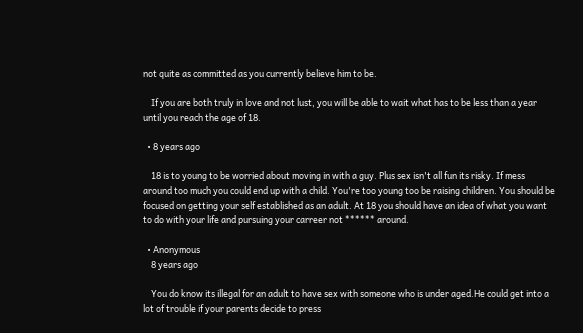not quite as committed as you currently believe him to be.

    If you are both truly in love and not lust, you will be able to wait what has to be less than a year until you reach the age of 18.

  • 8 years ago

    18 is to young to be worried about moving in with a guy. Plus sex isn't all fun its risky. If mess around too much you could end up with a child. You're too young too be raising children. You should be focused on getting your self established as an adult. At 18 you should have an idea of what you want to do with your life and pursuing your carreer not ****** around.

  • Anonymous
    8 years ago

    You do know its illegal for an adult to have sex with someone who is under aged.He could get into a lot of trouble if your parents decide to press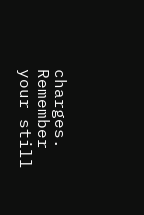charges. Remember your still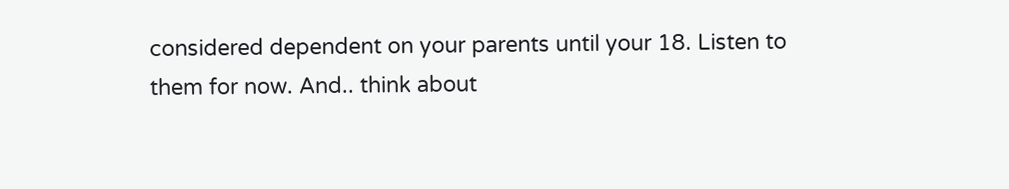considered dependent on your parents until your 18. Listen to them for now. And.. think about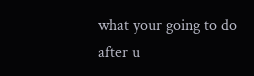what your going to do after u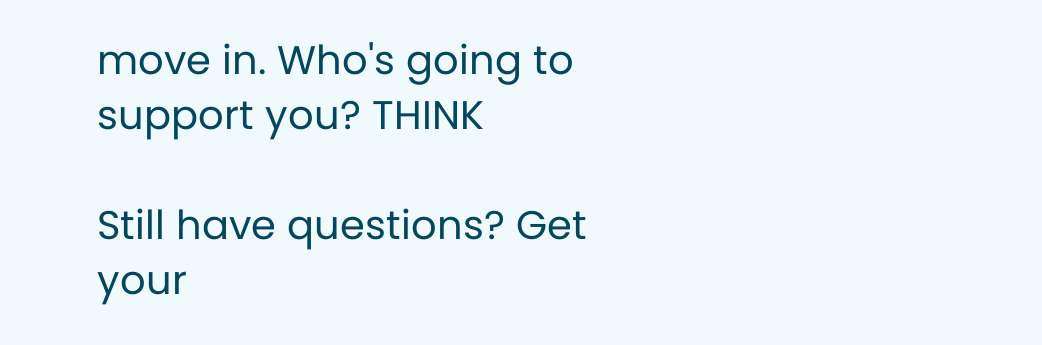move in. Who's going to support you? THINK

Still have questions? Get your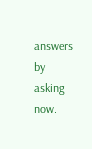answers by asking now.